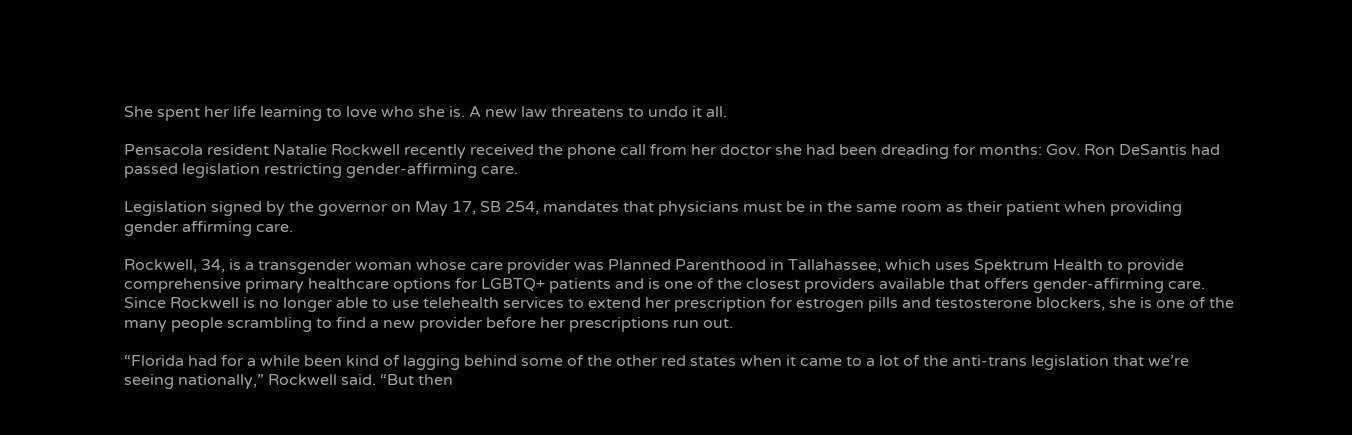She spent her life learning to love who she is. A new law threatens to undo it all.

Pensacola resident Natalie Rockwell recently received the phone call from her doctor she had been dreading for months: Gov. Ron DeSantis had passed legislation restricting gender-affirming care.

Legislation signed by the governor on May 17, SB 254, mandates that physicians must be in the same room as their patient when providing gender affirming care.

Rockwell, 34, is a transgender woman whose care provider was Planned Parenthood in Tallahassee, which uses Spektrum Health to provide comprehensive primary healthcare options for LGBTQ+ patients and is one of the closest providers available that offers gender-affirming care. Since Rockwell is no longer able to use telehealth services to extend her prescription for estrogen pills and testosterone blockers, she is one of the many people scrambling to find a new provider before her prescriptions run out.

“Florida had for a while been kind of lagging behind some of the other red states when it came to a lot of the anti-trans legislation that we’re seeing nationally,” Rockwell said. “But then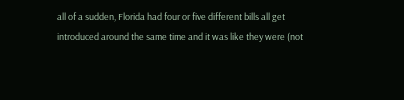all of a sudden, Florida had four or five different bills all get introduced around the same time and it was like they were (not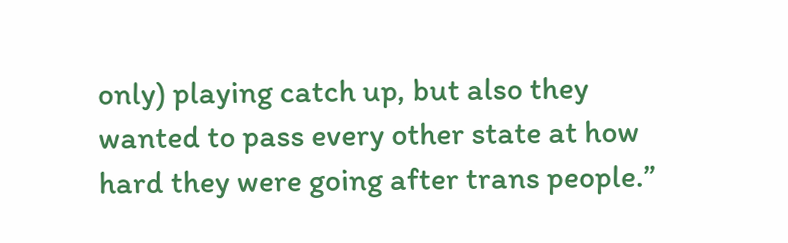only) playing catch up, but also they wanted to pass every other state at how hard they were going after trans people.”